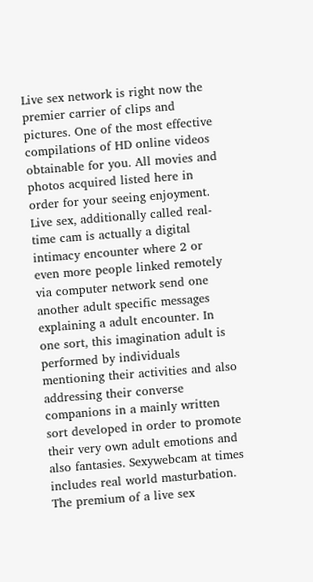Live sex network is right now the premier carrier of clips and pictures. One of the most effective compilations of HD online videos obtainable for you. All movies and photos acquired listed here in order for your seeing enjoyment. Live sex, additionally called real-time cam is actually a digital intimacy encounter where 2 or even more people linked remotely via computer network send one another adult specific messages explaining a adult encounter. In one sort, this imagination adult is performed by individuals mentioning their activities and also addressing their converse companions in a mainly written sort developed in order to promote their very own adult emotions and also fantasies. Sexywebcam at times includes real world masturbation. The premium of a live sex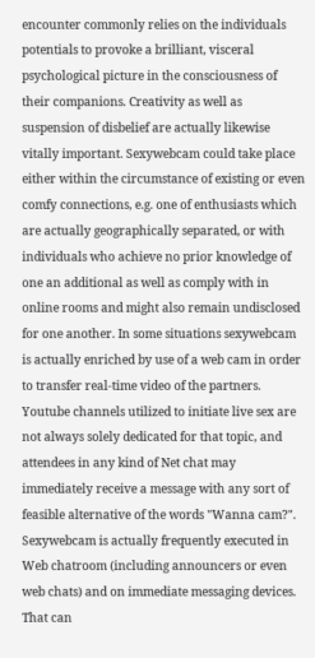encounter commonly relies on the individuals potentials to provoke a brilliant, visceral psychological picture in the consciousness of their companions. Creativity as well as suspension of disbelief are actually likewise vitally important. Sexywebcam could take place either within the circumstance of existing or even comfy connections, e.g. one of enthusiasts which are actually geographically separated, or with individuals who achieve no prior knowledge of one an additional as well as comply with in online rooms and might also remain undisclosed for one another. In some situations sexywebcam is actually enriched by use of a web cam in order to transfer real-time video of the partners. Youtube channels utilized to initiate live sex are not always solely dedicated for that topic, and attendees in any kind of Net chat may immediately receive a message with any sort of feasible alternative of the words "Wanna cam?". Sexywebcam is actually frequently executed in Web chatroom (including announcers or even web chats) and on immediate messaging devices. That can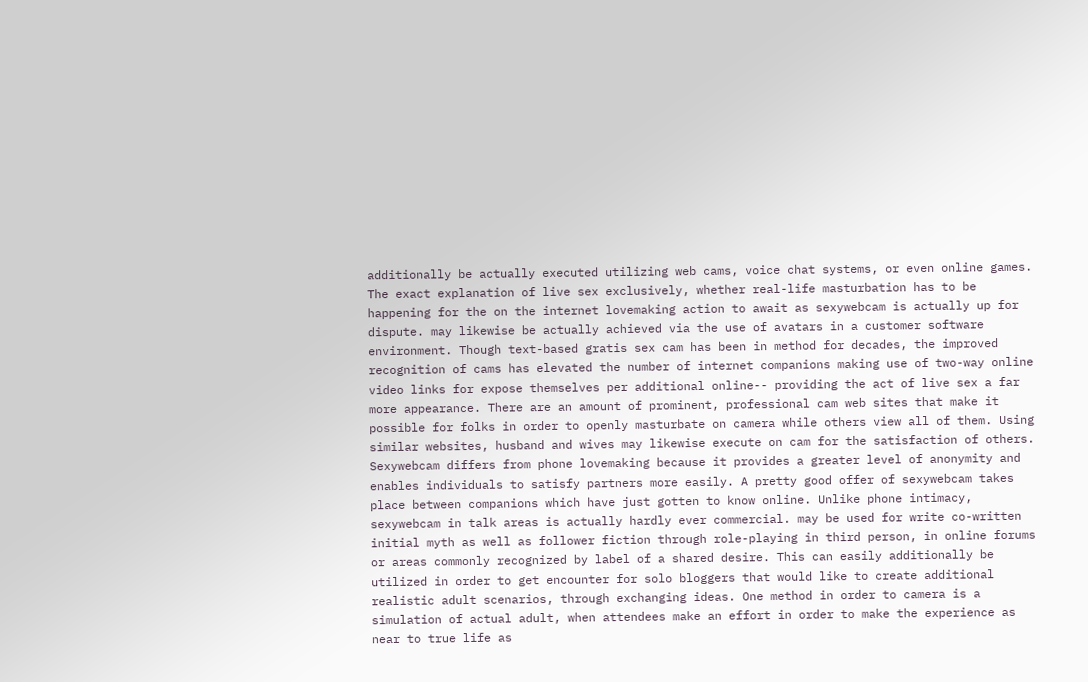additionally be actually executed utilizing web cams, voice chat systems, or even online games. The exact explanation of live sex exclusively, whether real-life masturbation has to be happening for the on the internet lovemaking action to await as sexywebcam is actually up for dispute. may likewise be actually achieved via the use of avatars in a customer software environment. Though text-based gratis sex cam has been in method for decades, the improved recognition of cams has elevated the number of internet companions making use of two-way online video links for expose themselves per additional online-- providing the act of live sex a far more appearance. There are an amount of prominent, professional cam web sites that make it possible for folks in order to openly masturbate on camera while others view all of them. Using similar websites, husband and wives may likewise execute on cam for the satisfaction of others. Sexywebcam differs from phone lovemaking because it provides a greater level of anonymity and enables individuals to satisfy partners more easily. A pretty good offer of sexywebcam takes place between companions which have just gotten to know online. Unlike phone intimacy, sexywebcam in talk areas is actually hardly ever commercial. may be used for write co-written initial myth as well as follower fiction through role-playing in third person, in online forums or areas commonly recognized by label of a shared desire. This can easily additionally be utilized in order to get encounter for solo bloggers that would like to create additional realistic adult scenarios, through exchanging ideas. One method in order to camera is a simulation of actual adult, when attendees make an effort in order to make the experience as near to true life as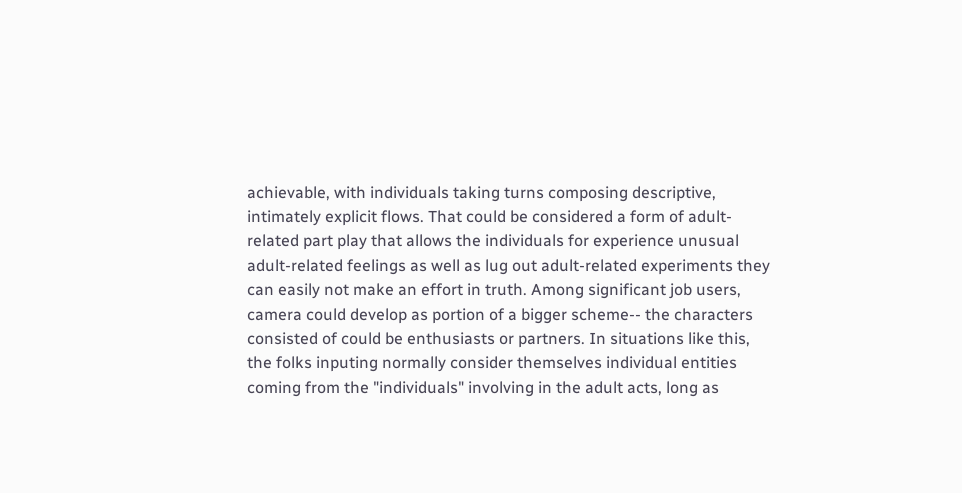achievable, with individuals taking turns composing descriptive, intimately explicit flows. That could be considered a form of adult-related part play that allows the individuals for experience unusual adult-related feelings as well as lug out adult-related experiments they can easily not make an effort in truth. Among significant job users, camera could develop as portion of a bigger scheme-- the characters consisted of could be enthusiasts or partners. In situations like this, the folks inputing normally consider themselves individual entities coming from the "individuals" involving in the adult acts, long as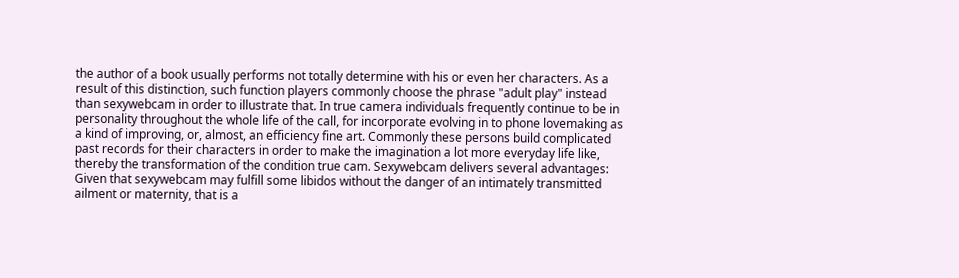the author of a book usually performs not totally determine with his or even her characters. As a result of this distinction, such function players commonly choose the phrase "adult play" instead than sexywebcam in order to illustrate that. In true camera individuals frequently continue to be in personality throughout the whole life of the call, for incorporate evolving in to phone lovemaking as a kind of improving, or, almost, an efficiency fine art. Commonly these persons build complicated past records for their characters in order to make the imagination a lot more everyday life like, thereby the transformation of the condition true cam. Sexywebcam delivers several advantages: Given that sexywebcam may fulfill some libidos without the danger of an intimately transmitted ailment or maternity, that is a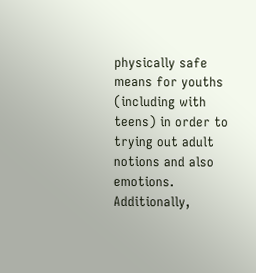physically safe means for youths (including with teens) in order to trying out adult notions and also emotions. Additionally,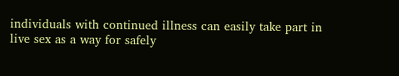individuals with continued illness can easily take part in live sex as a way for safely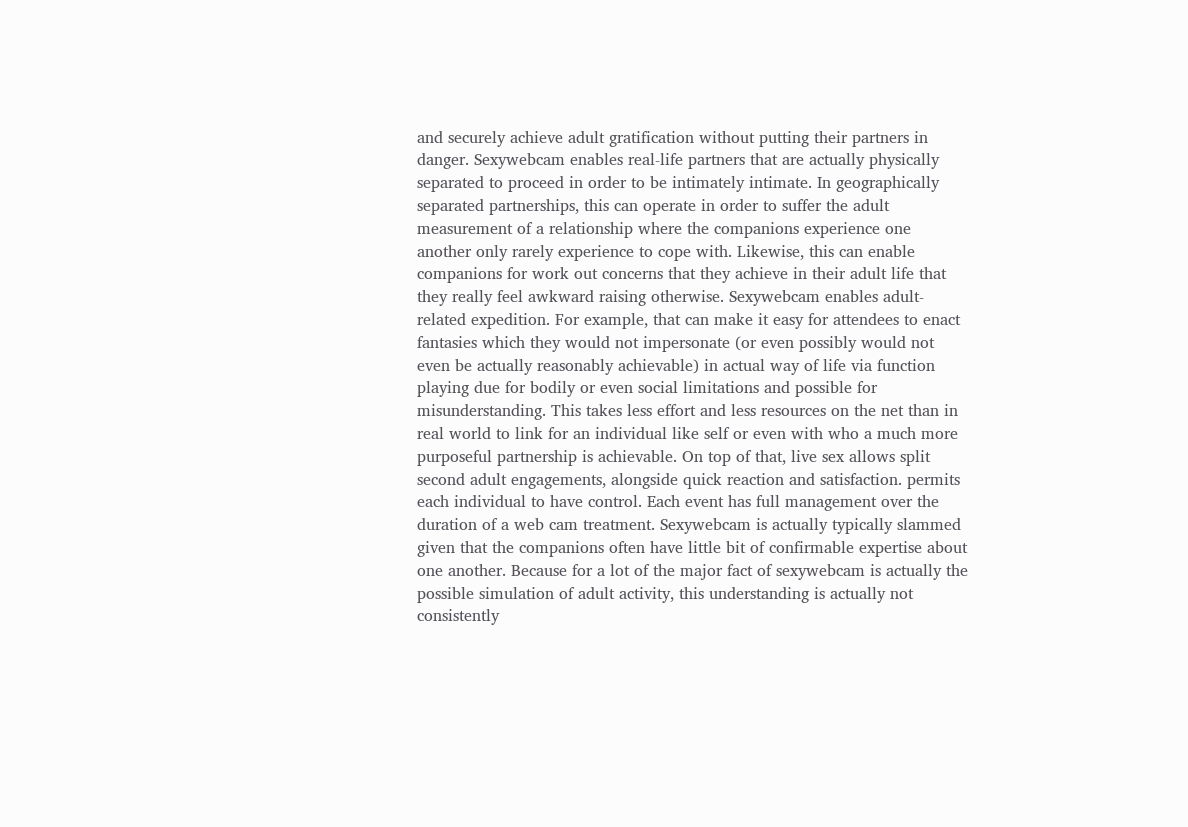and securely achieve adult gratification without putting their partners in danger. Sexywebcam enables real-life partners that are actually physically separated to proceed in order to be intimately intimate. In geographically separated partnerships, this can operate in order to suffer the adult measurement of a relationship where the companions experience one another only rarely experience to cope with. Likewise, this can enable companions for work out concerns that they achieve in their adult life that they really feel awkward raising otherwise. Sexywebcam enables adult-related expedition. For example, that can make it easy for attendees to enact fantasies which they would not impersonate (or even possibly would not even be actually reasonably achievable) in actual way of life via function playing due for bodily or even social limitations and possible for misunderstanding. This takes less effort and less resources on the net than in real world to link for an individual like self or even with who a much more purposeful partnership is achievable. On top of that, live sex allows split second adult engagements, alongside quick reaction and satisfaction. permits each individual to have control. Each event has full management over the duration of a web cam treatment. Sexywebcam is actually typically slammed given that the companions often have little bit of confirmable expertise about one another. Because for a lot of the major fact of sexywebcam is actually the possible simulation of adult activity, this understanding is actually not consistently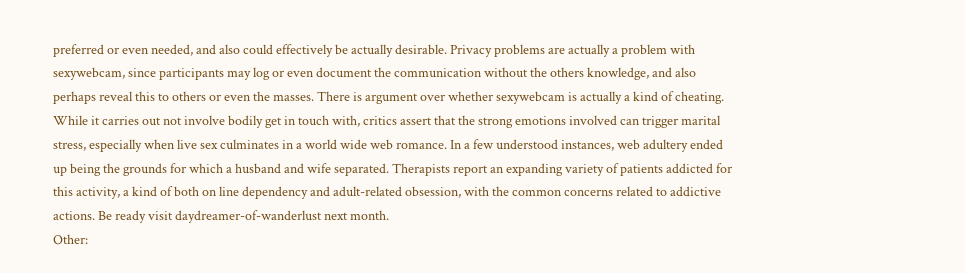preferred or even needed, and also could effectively be actually desirable. Privacy problems are actually a problem with sexywebcam, since participants may log or even document the communication without the others knowledge, and also perhaps reveal this to others or even the masses. There is argument over whether sexywebcam is actually a kind of cheating. While it carries out not involve bodily get in touch with, critics assert that the strong emotions involved can trigger marital stress, especially when live sex culminates in a world wide web romance. In a few understood instances, web adultery ended up being the grounds for which a husband and wife separated. Therapists report an expanding variety of patients addicted for this activity, a kind of both on line dependency and adult-related obsession, with the common concerns related to addictive actions. Be ready visit daydreamer-of-wanderlust next month.
Other: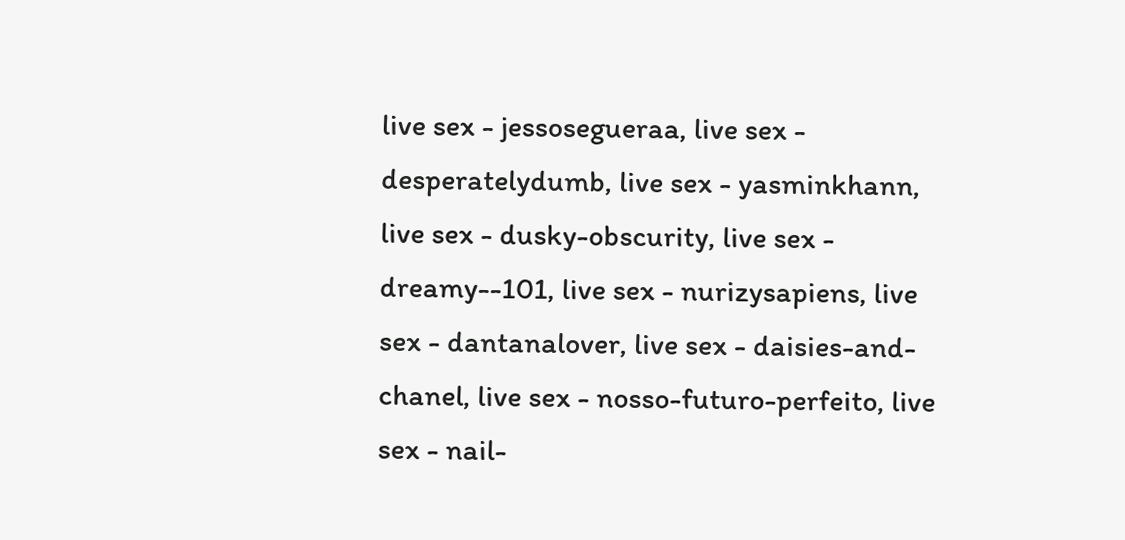live sex - jessosegueraa, live sex - desperatelydumb, live sex - yasminkhann, live sex - dusky-obscurity, live sex - dreamy--101, live sex - nurizysapiens, live sex - dantanalover, live sex - daisies-and-chanel, live sex - nosso-futuro-perfeito, live sex - nail-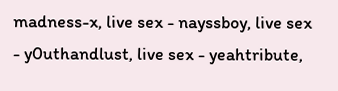madness-x, live sex - nayssboy, live sex - y0uthandlust, live sex - yeahtribute,